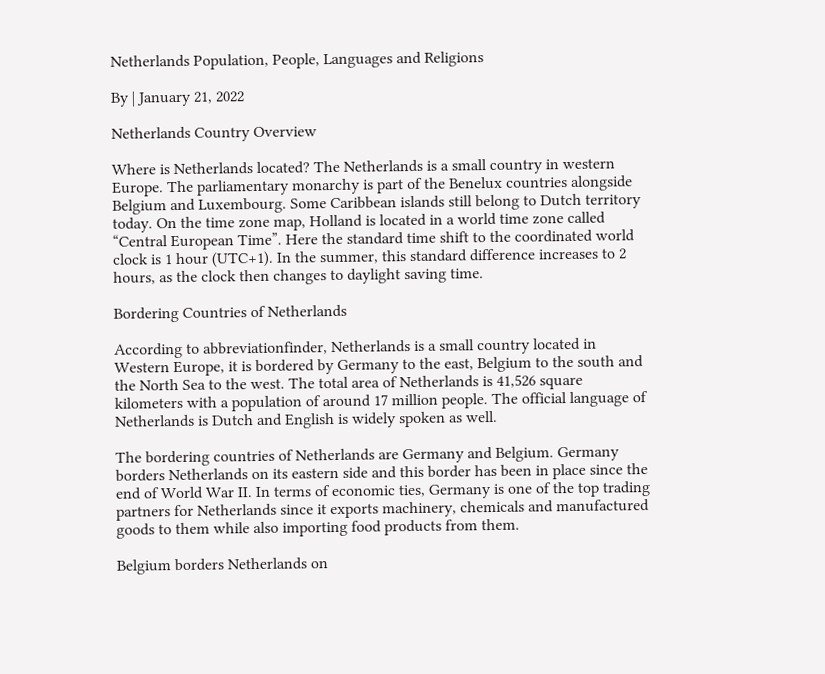Netherlands Population, People, Languages and Religions

By | January 21, 2022

Netherlands Country Overview

Where is Netherlands located? The Netherlands is a small country in western Europe. The parliamentary monarchy is part of the Benelux countries alongside Belgium and Luxembourg. Some Caribbean islands still belong to Dutch territory today. On the time zone map, Holland is located in a world time zone called “Central European Time”. Here the standard time shift to the coordinated world clock is 1 hour (UTC+1). In the summer, this standard difference increases to 2 hours, as the clock then changes to daylight saving time.

Bordering Countries of Netherlands

According to abbreviationfinder, Netherlands is a small country located in Western Europe, it is bordered by Germany to the east, Belgium to the south and the North Sea to the west. The total area of Netherlands is 41,526 square kilometers with a population of around 17 million people. The official language of Netherlands is Dutch and English is widely spoken as well.

The bordering countries of Netherlands are Germany and Belgium. Germany borders Netherlands on its eastern side and this border has been in place since the end of World War II. In terms of economic ties, Germany is one of the top trading partners for Netherlands since it exports machinery, chemicals and manufactured goods to them while also importing food products from them.

Belgium borders Netherlands on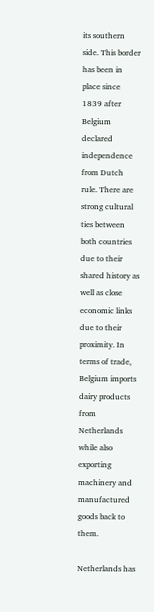its southern side. This border has been in place since 1839 after Belgium declared independence from Dutch rule. There are strong cultural ties between both countries due to their shared history as well as close economic links due to their proximity. In terms of trade, Belgium imports dairy products from Netherlands while also exporting machinery and manufactured goods back to them.

Netherlands has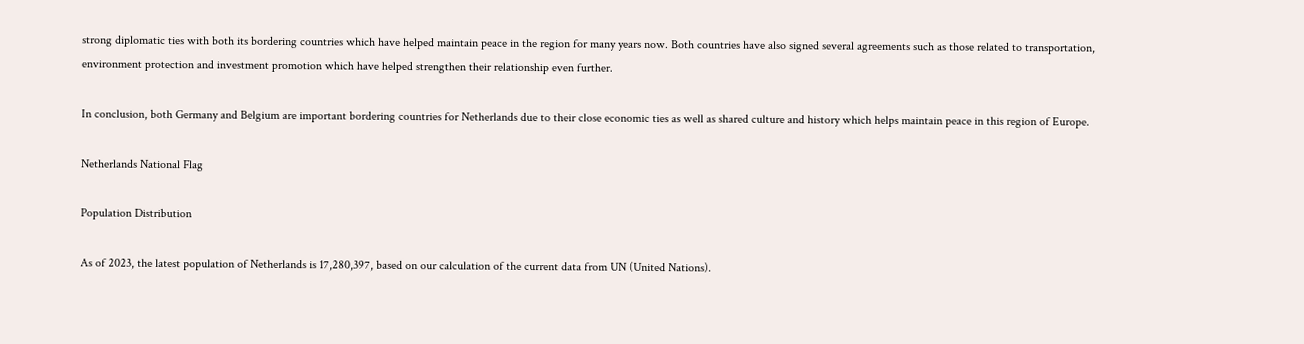strong diplomatic ties with both its bordering countries which have helped maintain peace in the region for many years now. Both countries have also signed several agreements such as those related to transportation, environment protection and investment promotion which have helped strengthen their relationship even further.

In conclusion, both Germany and Belgium are important bordering countries for Netherlands due to their close economic ties as well as shared culture and history which helps maintain peace in this region of Europe.

Netherlands National Flag

Population Distribution

As of 2023, the latest population of Netherlands is 17,280,397, based on our calculation of the current data from UN (United Nations).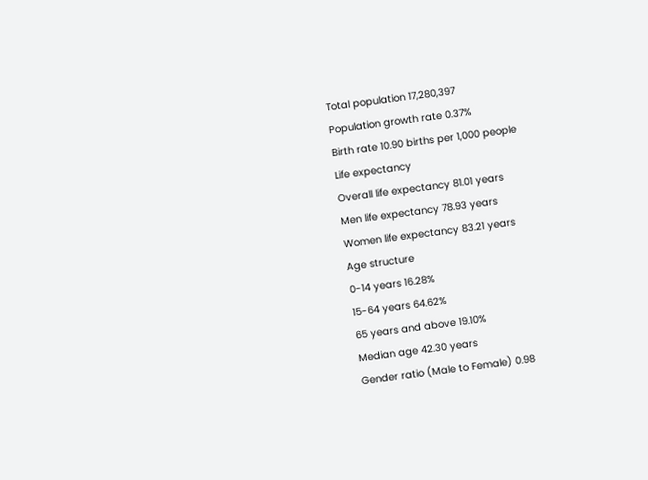Total population 17,280,397
Population growth rate 0.37%
Birth rate 10.90 births per 1,000 people
Life expectancy
Overall life expectancy 81.01 years
Men life expectancy 78.93 years
Women life expectancy 83.21 years
Age structure
0-14 years 16.28%
15-64 years 64.62%
65 years and above 19.10%
Median age 42.30 years
Gender ratio (Male to Female) 0.98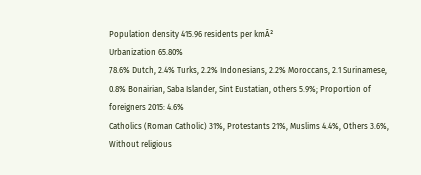Population density 415.96 residents per kmĀ²
Urbanization 65.80%
78.6% Dutch, 2.4% Turks, 2.2% Indonesians, 2.2% Moroccans, 2.1 Surinamese, 0.8% Bonairian, Saba Islander, Sint Eustatian, others 5.9%; Proportion of foreigners 2015: 4.6%
Catholics (Roman Catholic) 31%, Protestants 21%, Muslims 4.4%, Others 3.6%, Without religious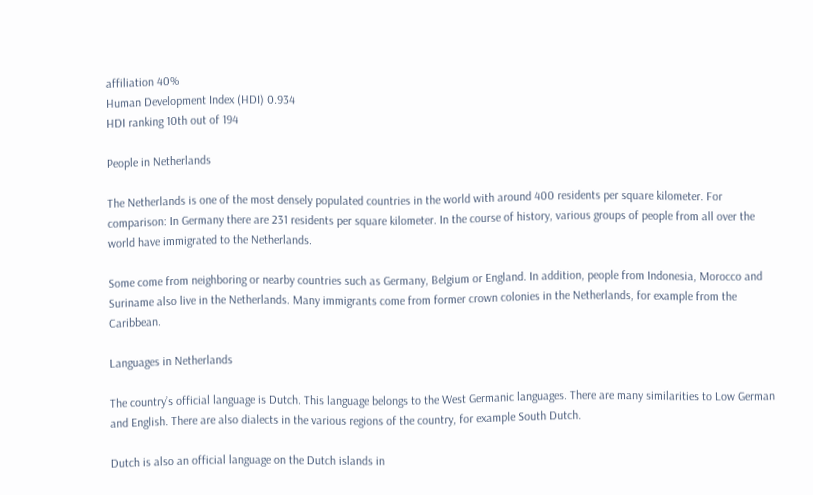affiliation 40%
Human Development Index (HDI) 0.934
HDI ranking 10th out of 194

People in Netherlands

The Netherlands is one of the most densely populated countries in the world with around 400 residents per square kilometer. For comparison: In Germany there are 231 residents per square kilometer. In the course of history, various groups of people from all over the world have immigrated to the Netherlands.

Some come from neighboring or nearby countries such as Germany, Belgium or England. In addition, people from Indonesia, Morocco and Suriname also live in the Netherlands. Many immigrants come from former crown colonies in the Netherlands, for example from the Caribbean.

Languages in Netherlands

The country’s official language is Dutch. This language belongs to the West Germanic languages. There are many similarities to Low German and English. There are also dialects in the various regions of the country, for example South Dutch.

Dutch is also an official language on the Dutch islands in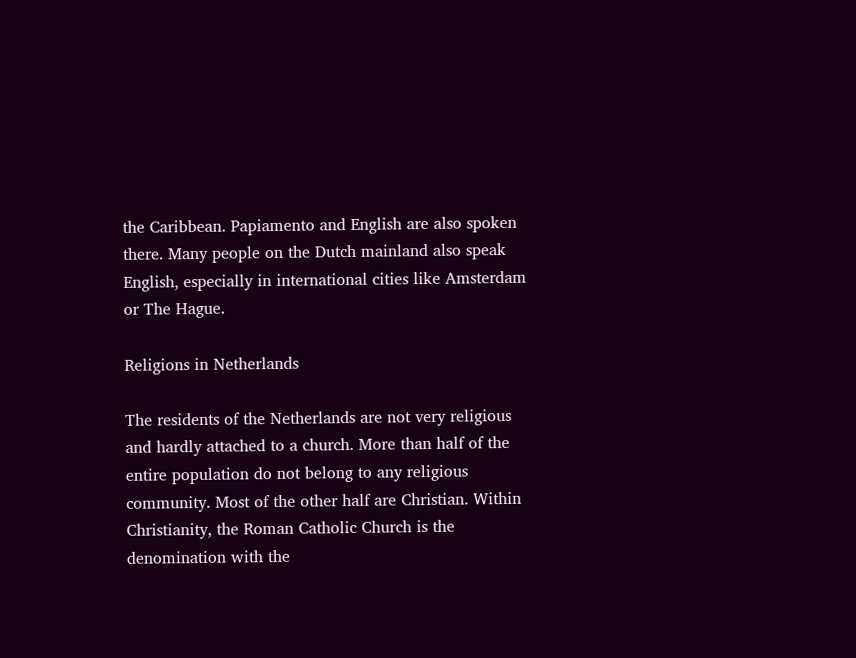the Caribbean. Papiamento and English are also spoken there. Many people on the Dutch mainland also speak English, especially in international cities like Amsterdam or The Hague.

Religions in Netherlands

The residents of the Netherlands are not very religious and hardly attached to a church. More than half of the entire population do not belong to any religious community. Most of the other half are Christian. Within Christianity, the Roman Catholic Church is the denomination with the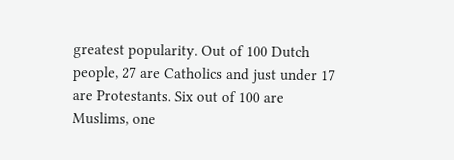greatest popularity. Out of 100 Dutch people, 27 are Catholics and just under 17 are Protestants. Six out of 100 are Muslims, one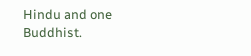Hindu and one Buddhist.